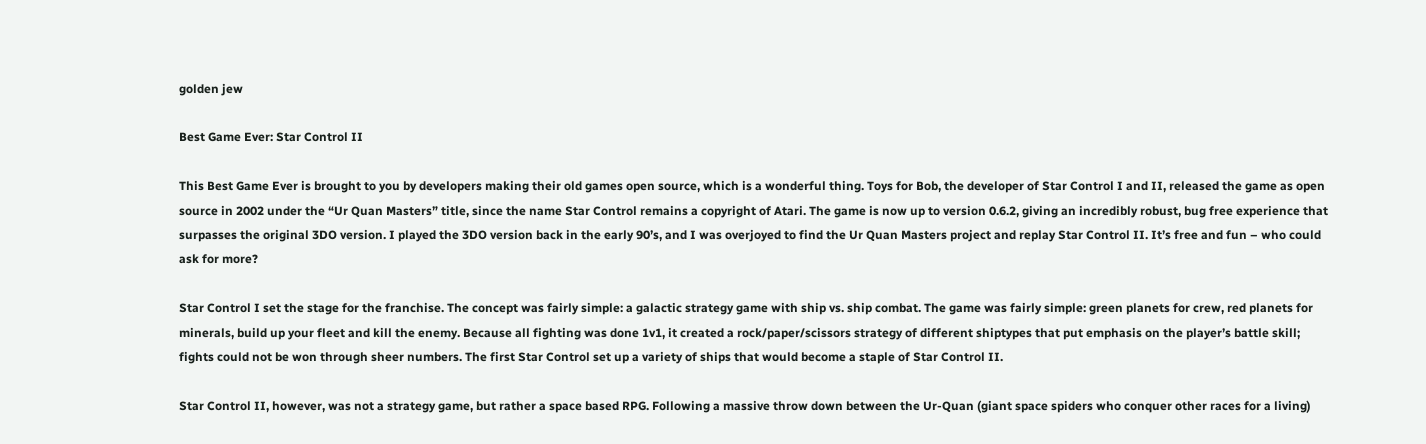golden jew

Best Game Ever: Star Control II

This Best Game Ever is brought to you by developers making their old games open source, which is a wonderful thing. Toys for Bob, the developer of Star Control I and II, released the game as open source in 2002 under the “Ur Quan Masters” title, since the name Star Control remains a copyright of Atari. The game is now up to version 0.6.2, giving an incredibly robust, bug free experience that surpasses the original 3DO version. I played the 3DO version back in the early 90’s, and I was overjoyed to find the Ur Quan Masters project and replay Star Control II. It’s free and fun – who could ask for more?

Star Control I set the stage for the franchise. The concept was fairly simple: a galactic strategy game with ship vs. ship combat. The game was fairly simple: green planets for crew, red planets for minerals, build up your fleet and kill the enemy. Because all fighting was done 1v1, it created a rock/paper/scissors strategy of different shiptypes that put emphasis on the player’s battle skill; fights could not be won through sheer numbers. The first Star Control set up a variety of ships that would become a staple of Star Control II.

Star Control II, however, was not a strategy game, but rather a space based RPG. Following a massive throw down between the Ur-Quan (giant space spiders who conquer other races for a living)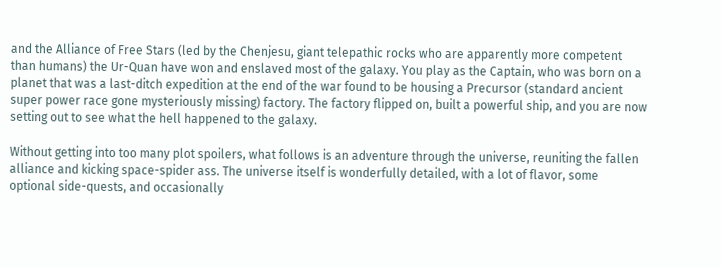and the Alliance of Free Stars (led by the Chenjesu, giant telepathic rocks who are apparently more competent than humans) the Ur-Quan have won and enslaved most of the galaxy. You play as the Captain, who was born on a planet that was a last-ditch expedition at the end of the war found to be housing a Precursor (standard ancient super power race gone mysteriously missing) factory. The factory flipped on, built a powerful ship, and you are now setting out to see what the hell happened to the galaxy.

Without getting into too many plot spoilers, what follows is an adventure through the universe, reuniting the fallen alliance and kicking space-spider ass. The universe itself is wonderfully detailed, with a lot of flavor, some optional side-quests, and occasionally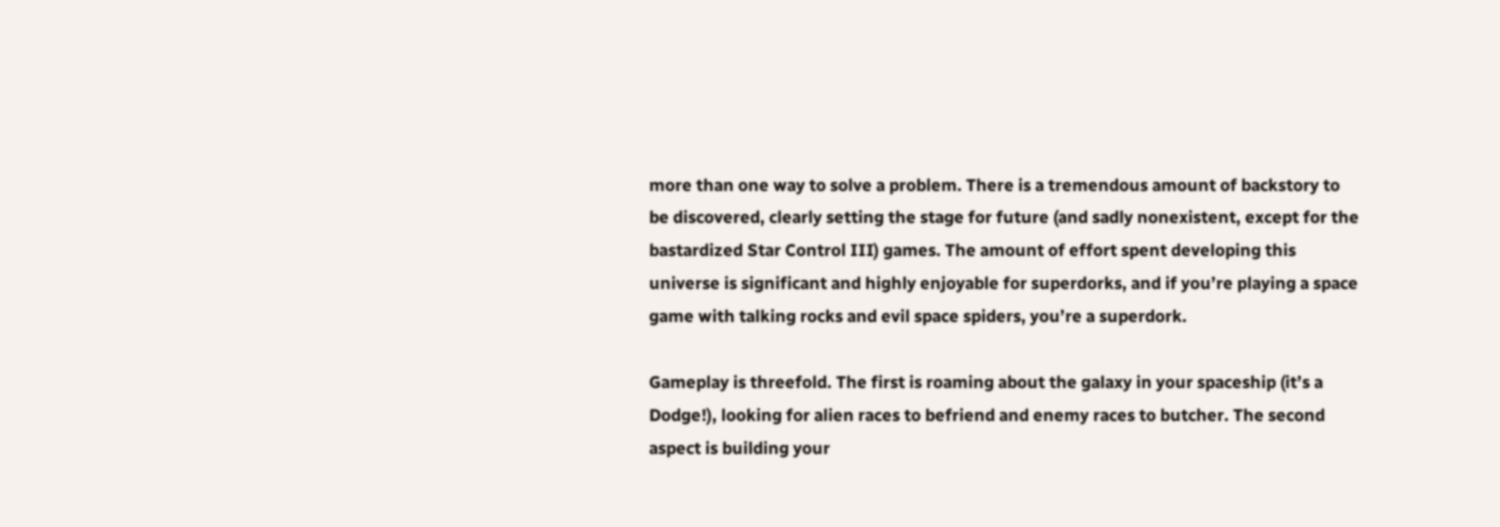more than one way to solve a problem. There is a tremendous amount of backstory to be discovered, clearly setting the stage for future (and sadly nonexistent, except for the bastardized Star Control III) games. The amount of effort spent developing this universe is significant and highly enjoyable for superdorks, and if you’re playing a space game with talking rocks and evil space spiders, you’re a superdork.

Gameplay is threefold. The first is roaming about the galaxy in your spaceship (it’s a Dodge!), looking for alien races to befriend and enemy races to butcher. The second aspect is building your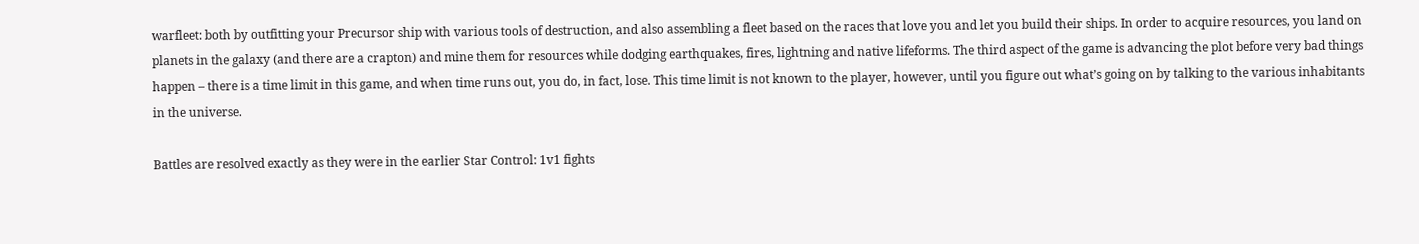warfleet: both by outfitting your Precursor ship with various tools of destruction, and also assembling a fleet based on the races that love you and let you build their ships. In order to acquire resources, you land on planets in the galaxy (and there are a crapton) and mine them for resources while dodging earthquakes, fires, lightning and native lifeforms. The third aspect of the game is advancing the plot before very bad things happen – there is a time limit in this game, and when time runs out, you do, in fact, lose. This time limit is not known to the player, however, until you figure out what’s going on by talking to the various inhabitants in the universe.

Battles are resolved exactly as they were in the earlier Star Control: 1v1 fights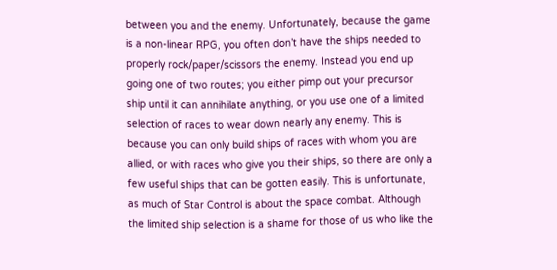between you and the enemy. Unfortunately, because the game is a non-linear RPG, you often don’t have the ships needed to properly rock/paper/scissors the enemy. Instead you end up going one of two routes; you either pimp out your precursor ship until it can annihilate anything, or you use one of a limited selection of races to wear down nearly any enemy. This is because you can only build ships of races with whom you are allied, or with races who give you their ships, so there are only a few useful ships that can be gotten easily. This is unfortunate, as much of Star Control is about the space combat. Although the limited ship selection is a shame for those of us who like the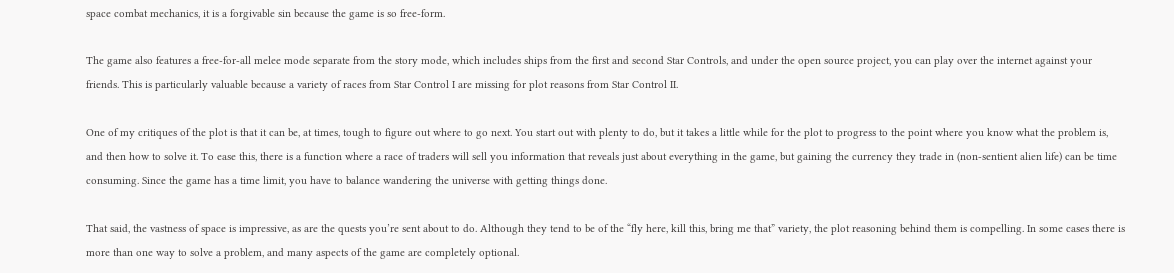space combat mechanics, it is a forgivable sin because the game is so free-form.

The game also features a free-for-all melee mode separate from the story mode, which includes ships from the first and second Star Controls, and under the open source project, you can play over the internet against your friends. This is particularly valuable because a variety of races from Star Control I are missing for plot reasons from Star Control II.

One of my critiques of the plot is that it can be, at times, tough to figure out where to go next. You start out with plenty to do, but it takes a little while for the plot to progress to the point where you know what the problem is, and then how to solve it. To ease this, there is a function where a race of traders will sell you information that reveals just about everything in the game, but gaining the currency they trade in (non-sentient alien life) can be time consuming. Since the game has a time limit, you have to balance wandering the universe with getting things done.

That said, the vastness of space is impressive, as are the quests you’re sent about to do. Although they tend to be of the “fly here, kill this, bring me that” variety, the plot reasoning behind them is compelling. In some cases there is more than one way to solve a problem, and many aspects of the game are completely optional.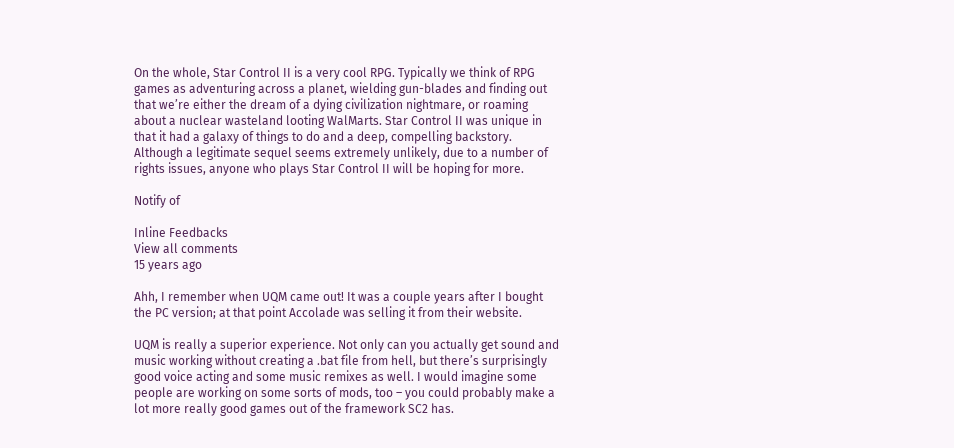On the whole, Star Control II is a very cool RPG. Typically we think of RPG games as adventuring across a planet, wielding gun-blades and finding out that we’re either the dream of a dying civilization nightmare, or roaming about a nuclear wasteland looting WalMarts. Star Control II was unique in that it had a galaxy of things to do and a deep, compelling backstory. Although a legitimate sequel seems extremely unlikely, due to a number of rights issues, anyone who plays Star Control II will be hoping for more.

Notify of

Inline Feedbacks
View all comments
15 years ago

Ahh, I remember when UQM came out! It was a couple years after I bought the PC version; at that point Accolade was selling it from their website.

UQM is really a superior experience. Not only can you actually get sound and music working without creating a .bat file from hell, but there’s surprisingly good voice acting and some music remixes as well. I would imagine some people are working on some sorts of mods, too – you could probably make a lot more really good games out of the framework SC2 has.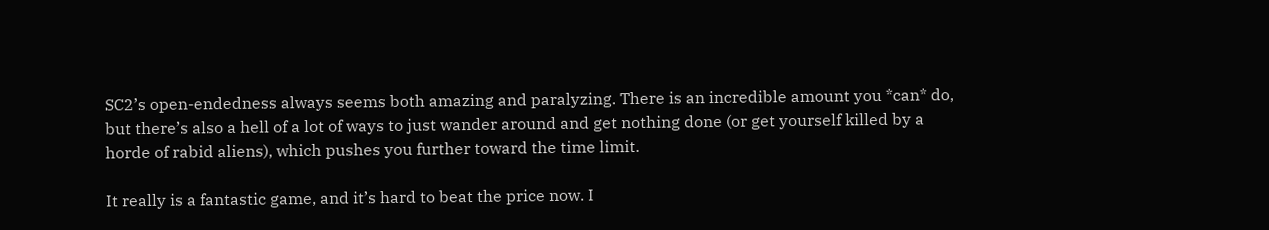SC2’s open-endedness always seems both amazing and paralyzing. There is an incredible amount you *can* do, but there’s also a hell of a lot of ways to just wander around and get nothing done (or get yourself killed by a horde of rabid aliens), which pushes you further toward the time limit.

It really is a fantastic game, and it’s hard to beat the price now. I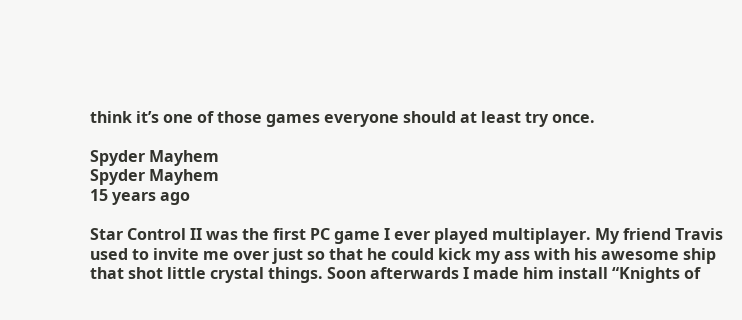think it’s one of those games everyone should at least try once.

Spyder Mayhem
Spyder Mayhem
15 years ago

Star Control II was the first PC game I ever played multiplayer. My friend Travis used to invite me over just so that he could kick my ass with his awesome ship that shot little crystal things. Soon afterwards I made him install “Knights of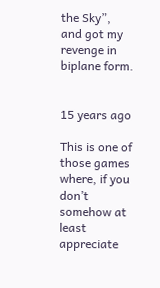the Sky”, and got my revenge in biplane form.


15 years ago

This is one of those games where, if you don’t somehow at least appreciate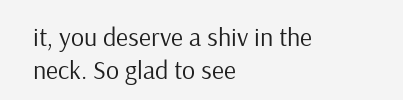it, you deserve a shiv in the neck. So glad to see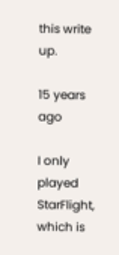this write up.

15 years ago

I only played StarFlight, which is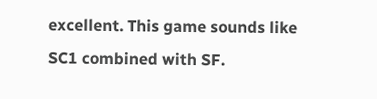excellent. This game sounds like SC1 combined with SF.